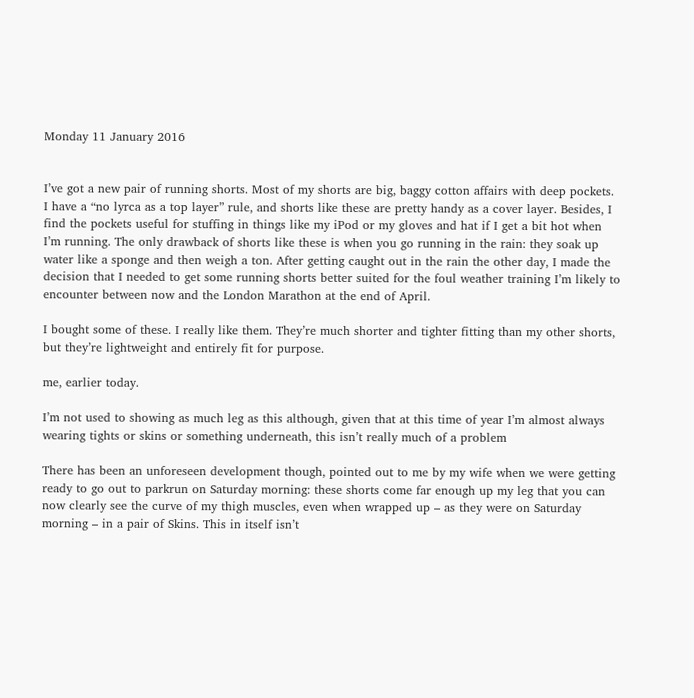Monday 11 January 2016


I’ve got a new pair of running shorts. Most of my shorts are big, baggy cotton affairs with deep pockets. I have a “no lyrca as a top layer” rule, and shorts like these are pretty handy as a cover layer. Besides, I find the pockets useful for stuffing in things like my iPod or my gloves and hat if I get a bit hot when I’m running. The only drawback of shorts like these is when you go running in the rain: they soak up water like a sponge and then weigh a ton. After getting caught out in the rain the other day, I made the decision that I needed to get some running shorts better suited for the foul weather training I’m likely to encounter between now and the London Marathon at the end of April.

I bought some of these. I really like them. They’re much shorter and tighter fitting than my other shorts, but they’re lightweight and entirely fit for purpose.

me, earlier today.

I’m not used to showing as much leg as this although, given that at this time of year I’m almost always wearing tights or skins or something underneath, this isn’t really much of a problem

There has been an unforeseen development though, pointed out to me by my wife when we were getting ready to go out to parkrun on Saturday morning: these shorts come far enough up my leg that you can now clearly see the curve of my thigh muscles, even when wrapped up – as they were on Saturday morning – in a pair of Skins. This in itself isn’t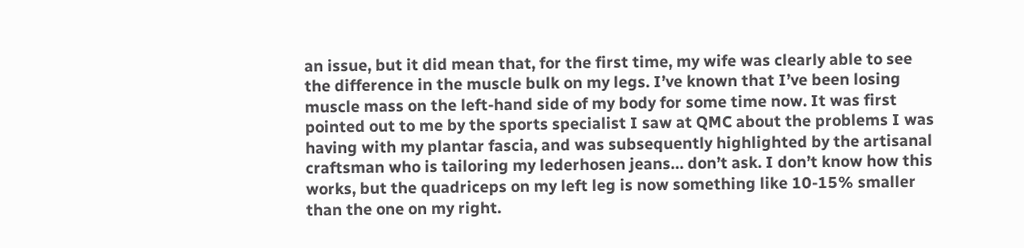an issue, but it did mean that, for the first time, my wife was clearly able to see the difference in the muscle bulk on my legs. I’ve known that I’ve been losing muscle mass on the left-hand side of my body for some time now. It was first pointed out to me by the sports specialist I saw at QMC about the problems I was having with my plantar fascia, and was subsequently highlighted by the artisanal craftsman who is tailoring my lederhosen jeans… don’t ask. I don’t know how this works, but the quadriceps on my left leg is now something like 10-15% smaller than the one on my right.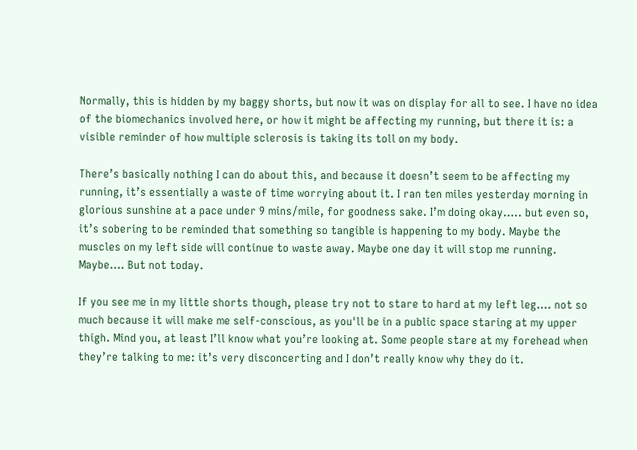Normally, this is hidden by my baggy shorts, but now it was on display for all to see. I have no idea of the biomechanics involved here, or how it might be affecting my running, but there it is: a visible reminder of how multiple sclerosis is taking its toll on my body.

There’s basically nothing I can do about this, and because it doesn’t seem to be affecting my running, it’s essentially a waste of time worrying about it. I ran ten miles yesterday morning in glorious sunshine at a pace under 9 mins/mile, for goodness sake. I’m doing okay….. but even so, it’s sobering to be reminded that something so tangible is happening to my body. Maybe the muscles on my left side will continue to waste away. Maybe one day it will stop me running. Maybe…. But not today.

If you see me in my little shorts though, please try not to stare to hard at my left leg…. not so much because it will make me self-conscious, as you'll be in a public space staring at my upper thigh. Mind you, at least I’ll know what you’re looking at. Some people stare at my forehead when they’re talking to me: it’s very disconcerting and I don’t really know why they do it.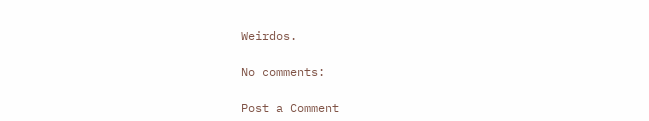Weirdos.

No comments:

Post a Comment